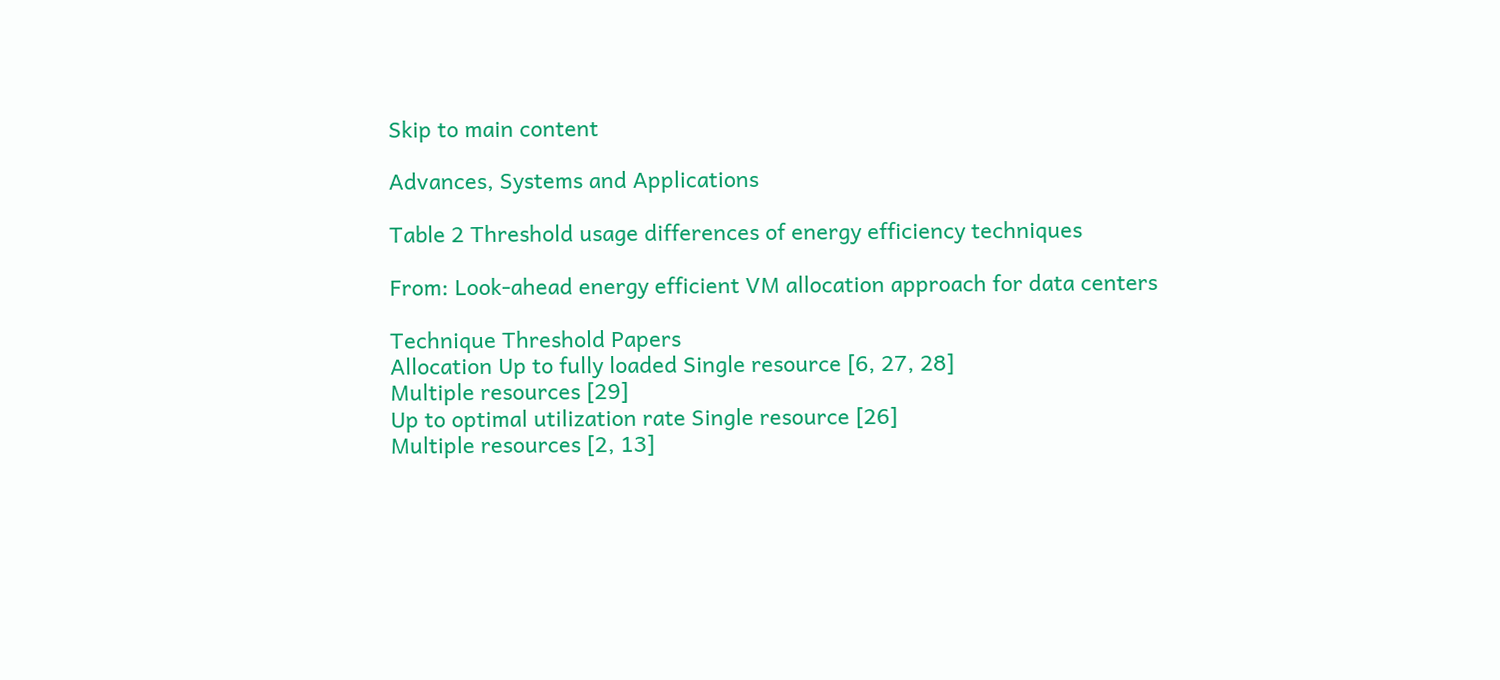Skip to main content

Advances, Systems and Applications

Table 2 Threshold usage differences of energy efficiency techniques

From: Look-ahead energy efficient VM allocation approach for data centers

Technique Threshold Papers
Allocation Up to fully loaded Single resource [6, 27, 28]
Multiple resources [29]
Up to optimal utilization rate Single resource [26]
Multiple resources [2, 13]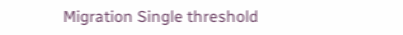Migration Single threshold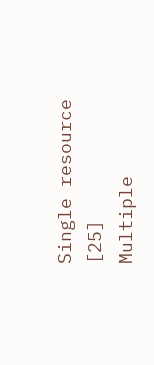Single resource [25]
Multiple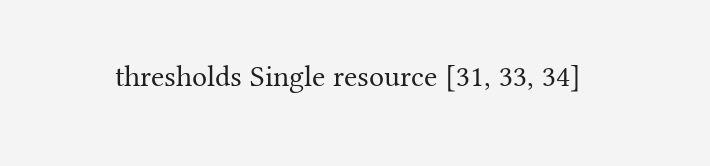thresholds Single resource [31, 33, 34]